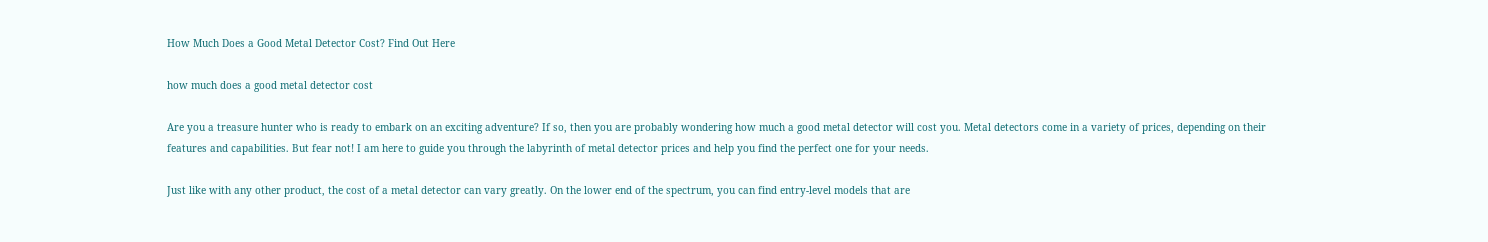How Much Does a Good Metal Detector Cost? Find Out Here

how much does a good metal detector cost

Are you a treasure hunter who is ready to embark on an exciting adventure? If so, then you are probably wondering how much a good metal detector will cost you. Metal detectors come in a variety of prices, depending on their features and capabilities. But fear not! I am here to guide you through the labyrinth of metal detector prices and help you find the perfect one for your needs.

Just like with any other product, the cost of a metal detector can vary greatly. On the lower end of the spectrum, you can find entry-level models that are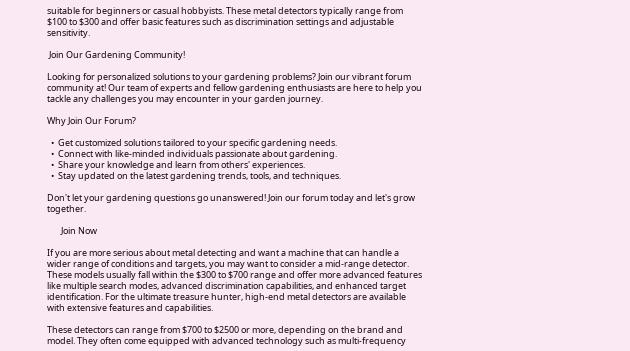suitable for beginners or casual hobbyists. These metal detectors typically range from $100 to $300 and offer basic features such as discrimination settings and adjustable sensitivity.

 Join Our Gardening Community!

Looking for personalized solutions to your gardening problems? Join our vibrant forum community at! Our team of experts and fellow gardening enthusiasts are here to help you tackle any challenges you may encounter in your garden journey.

Why Join Our Forum?

  •  Get customized solutions tailored to your specific gardening needs.
  •  Connect with like-minded individuals passionate about gardening.
  •  Share your knowledge and learn from others' experiences.
  •  Stay updated on the latest gardening trends, tools, and techniques.

Don't let your gardening questions go unanswered! Join our forum today and let's grow together.

       Join Now

If you are more serious about metal detecting and want a machine that can handle a wider range of conditions and targets, you may want to consider a mid-range detector. These models usually fall within the $300 to $700 range and offer more advanced features like multiple search modes, advanced discrimination capabilities, and enhanced target identification. For the ultimate treasure hunter, high-end metal detectors are available with extensive features and capabilities.

These detectors can range from $700 to $2500 or more, depending on the brand and model. They often come equipped with advanced technology such as multi-frequency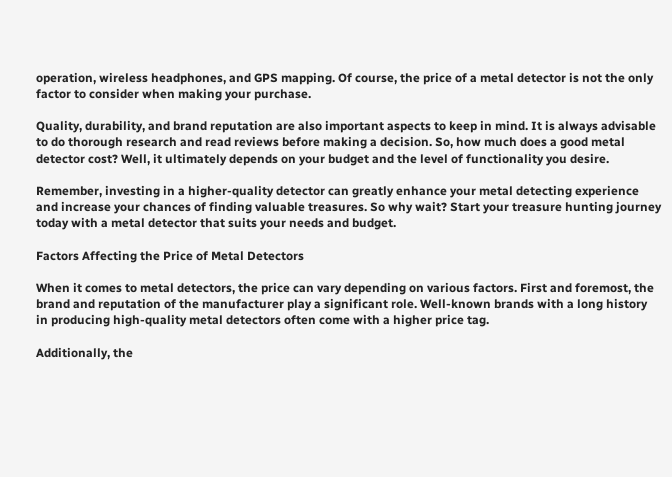operation, wireless headphones, and GPS mapping. Of course, the price of a metal detector is not the only factor to consider when making your purchase.

Quality, durability, and brand reputation are also important aspects to keep in mind. It is always advisable to do thorough research and read reviews before making a decision. So, how much does a good metal detector cost? Well, it ultimately depends on your budget and the level of functionality you desire.

Remember, investing in a higher-quality detector can greatly enhance your metal detecting experience and increase your chances of finding valuable treasures. So why wait? Start your treasure hunting journey today with a metal detector that suits your needs and budget.

Factors Affecting the Price of Metal Detectors

When it comes to metal detectors, the price can vary depending on various factors. First and foremost, the brand and reputation of the manufacturer play a significant role. Well-known brands with a long history in producing high-quality metal detectors often come with a higher price tag.

Additionally, the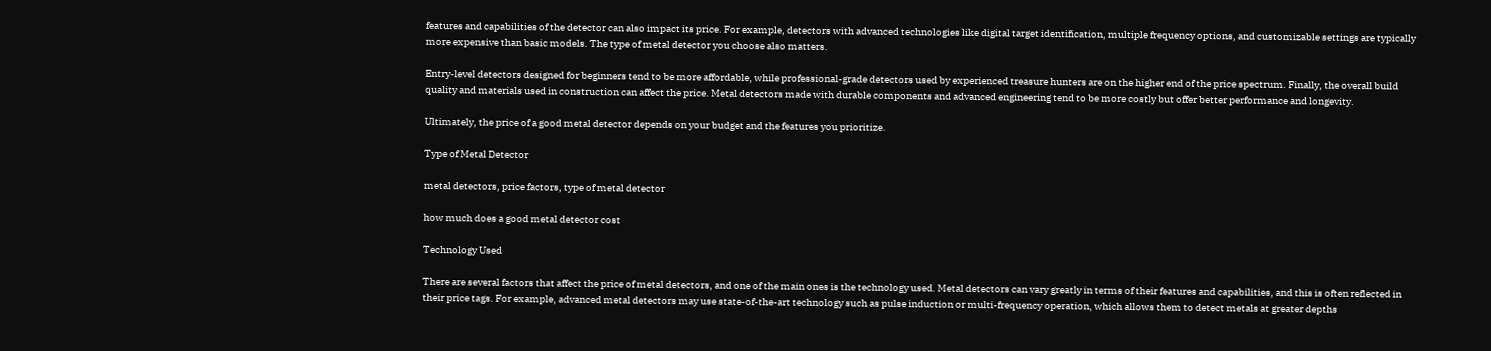features and capabilities of the detector can also impact its price. For example, detectors with advanced technologies like digital target identification, multiple frequency options, and customizable settings are typically more expensive than basic models. The type of metal detector you choose also matters.

Entry-level detectors designed for beginners tend to be more affordable, while professional-grade detectors used by experienced treasure hunters are on the higher end of the price spectrum. Finally, the overall build quality and materials used in construction can affect the price. Metal detectors made with durable components and advanced engineering tend to be more costly but offer better performance and longevity.

Ultimately, the price of a good metal detector depends on your budget and the features you prioritize.

Type of Metal Detector

metal detectors, price factors, type of metal detector

how much does a good metal detector cost

Technology Used

There are several factors that affect the price of metal detectors, and one of the main ones is the technology used. Metal detectors can vary greatly in terms of their features and capabilities, and this is often reflected in their price tags. For example, advanced metal detectors may use state-of-the-art technology such as pulse induction or multi-frequency operation, which allows them to detect metals at greater depths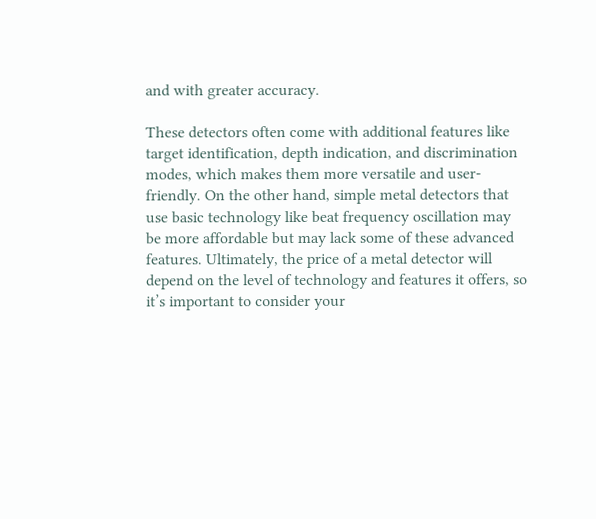and with greater accuracy.

These detectors often come with additional features like target identification, depth indication, and discrimination modes, which makes them more versatile and user-friendly. On the other hand, simple metal detectors that use basic technology like beat frequency oscillation may be more affordable but may lack some of these advanced features. Ultimately, the price of a metal detector will depend on the level of technology and features it offers, so it’s important to consider your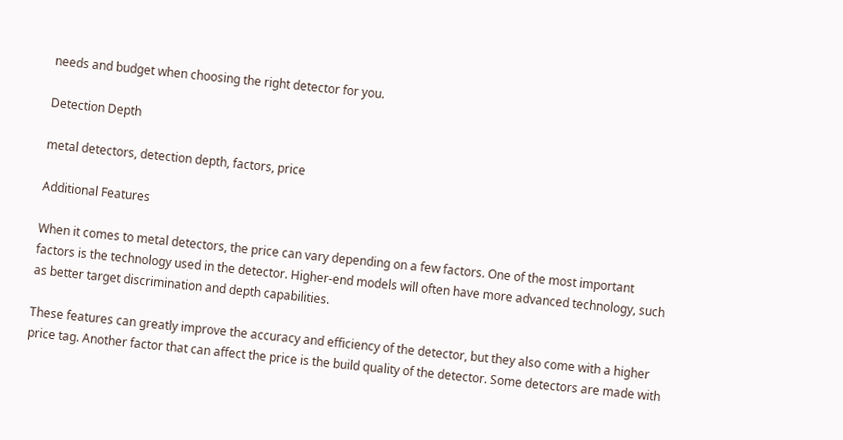needs and budget when choosing the right detector for you.

Detection Depth

metal detectors, detection depth, factors, price

Additional Features

When it comes to metal detectors, the price can vary depending on a few factors. One of the most important factors is the technology used in the detector. Higher-end models will often have more advanced technology, such as better target discrimination and depth capabilities.

These features can greatly improve the accuracy and efficiency of the detector, but they also come with a higher price tag. Another factor that can affect the price is the build quality of the detector. Some detectors are made with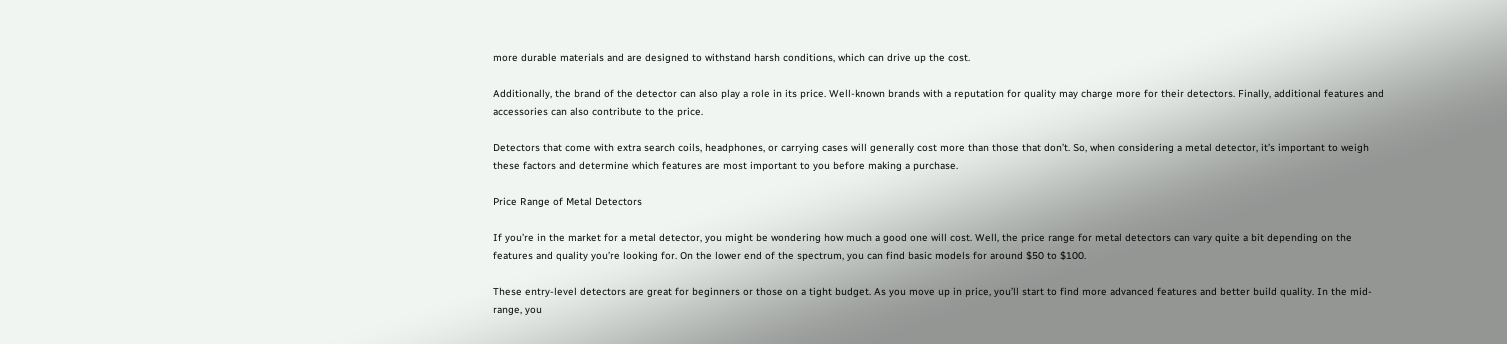more durable materials and are designed to withstand harsh conditions, which can drive up the cost.

Additionally, the brand of the detector can also play a role in its price. Well-known brands with a reputation for quality may charge more for their detectors. Finally, additional features and accessories can also contribute to the price.

Detectors that come with extra search coils, headphones, or carrying cases will generally cost more than those that don’t. So, when considering a metal detector, it’s important to weigh these factors and determine which features are most important to you before making a purchase.

Price Range of Metal Detectors

If you’re in the market for a metal detector, you might be wondering how much a good one will cost. Well, the price range for metal detectors can vary quite a bit depending on the features and quality you’re looking for. On the lower end of the spectrum, you can find basic models for around $50 to $100.

These entry-level detectors are great for beginners or those on a tight budget. As you move up in price, you’ll start to find more advanced features and better build quality. In the mid-range, you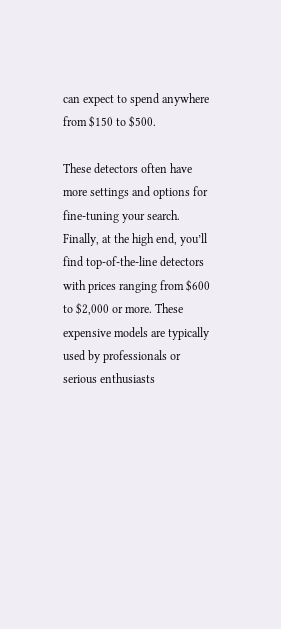can expect to spend anywhere from $150 to $500.

These detectors often have more settings and options for fine-tuning your search. Finally, at the high end, you’ll find top-of-the-line detectors with prices ranging from $600 to $2,000 or more. These expensive models are typically used by professionals or serious enthusiasts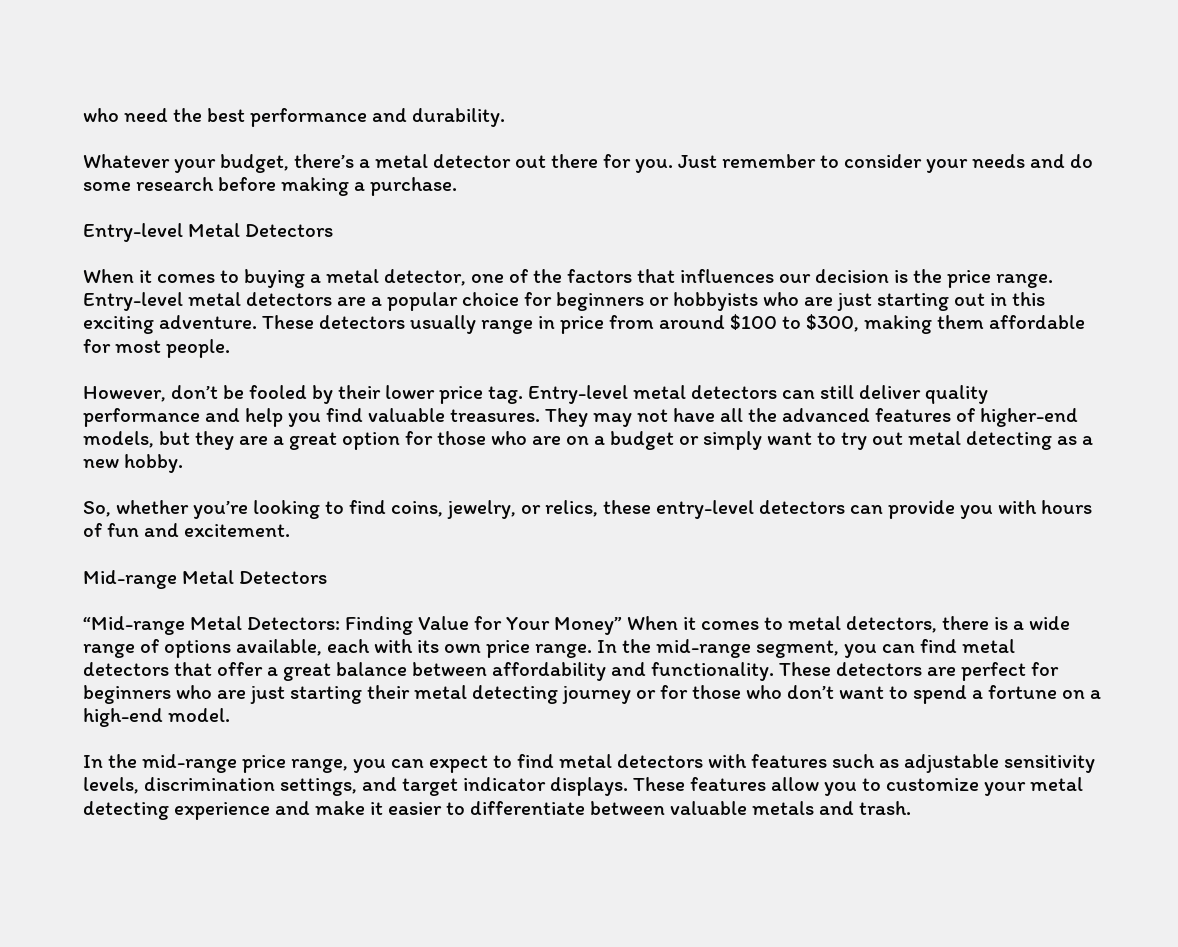who need the best performance and durability.

Whatever your budget, there’s a metal detector out there for you. Just remember to consider your needs and do some research before making a purchase.

Entry-level Metal Detectors

When it comes to buying a metal detector, one of the factors that influences our decision is the price range. Entry-level metal detectors are a popular choice for beginners or hobbyists who are just starting out in this exciting adventure. These detectors usually range in price from around $100 to $300, making them affordable for most people.

However, don’t be fooled by their lower price tag. Entry-level metal detectors can still deliver quality performance and help you find valuable treasures. They may not have all the advanced features of higher-end models, but they are a great option for those who are on a budget or simply want to try out metal detecting as a new hobby.

So, whether you’re looking to find coins, jewelry, or relics, these entry-level detectors can provide you with hours of fun and excitement.

Mid-range Metal Detectors

“Mid-range Metal Detectors: Finding Value for Your Money” When it comes to metal detectors, there is a wide range of options available, each with its own price range. In the mid-range segment, you can find metal detectors that offer a great balance between affordability and functionality. These detectors are perfect for beginners who are just starting their metal detecting journey or for those who don’t want to spend a fortune on a high-end model.

In the mid-range price range, you can expect to find metal detectors with features such as adjustable sensitivity levels, discrimination settings, and target indicator displays. These features allow you to customize your metal detecting experience and make it easier to differentiate between valuable metals and trash.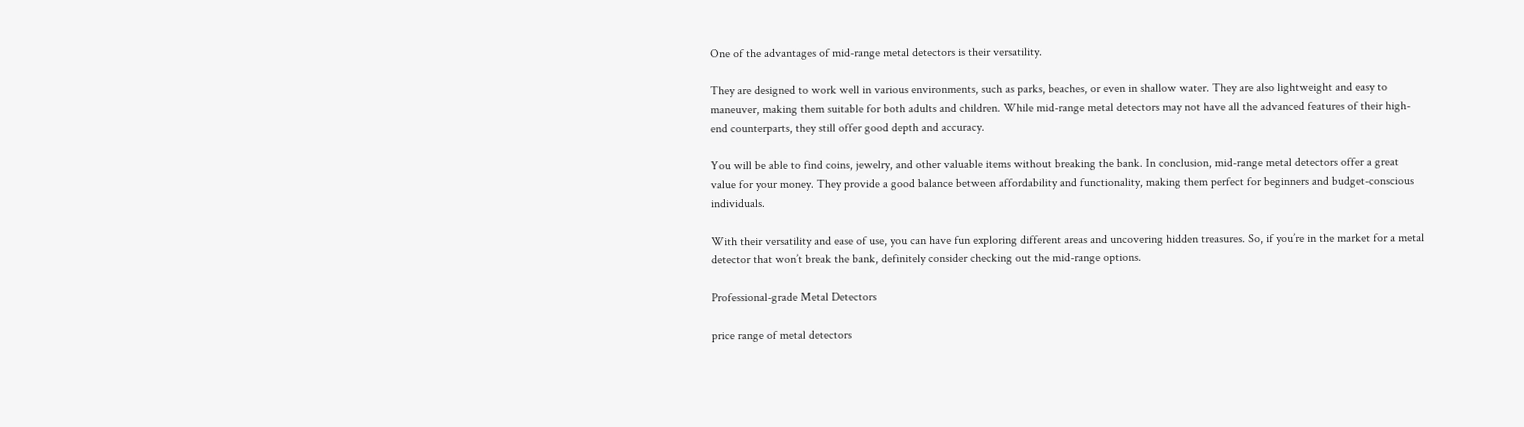One of the advantages of mid-range metal detectors is their versatility.

They are designed to work well in various environments, such as parks, beaches, or even in shallow water. They are also lightweight and easy to maneuver, making them suitable for both adults and children. While mid-range metal detectors may not have all the advanced features of their high-end counterparts, they still offer good depth and accuracy.

You will be able to find coins, jewelry, and other valuable items without breaking the bank. In conclusion, mid-range metal detectors offer a great value for your money. They provide a good balance between affordability and functionality, making them perfect for beginners and budget-conscious individuals.

With their versatility and ease of use, you can have fun exploring different areas and uncovering hidden treasures. So, if you’re in the market for a metal detector that won’t break the bank, definitely consider checking out the mid-range options.

Professional-grade Metal Detectors

price range of metal detectors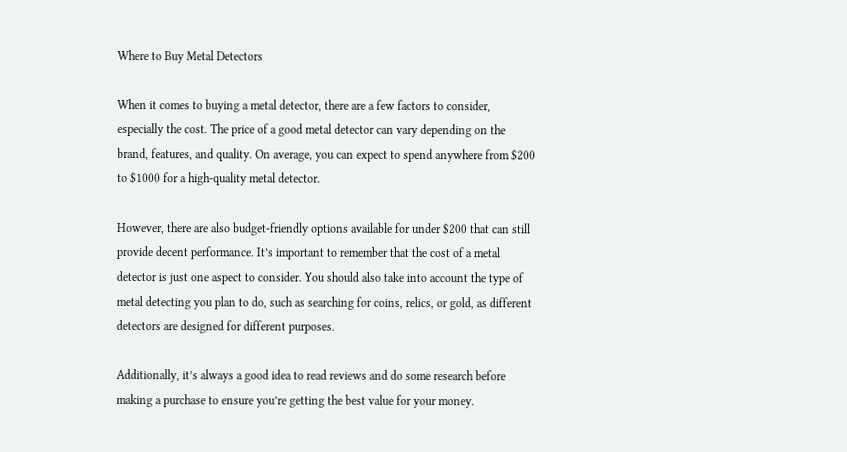Where to Buy Metal Detectors

When it comes to buying a metal detector, there are a few factors to consider, especially the cost. The price of a good metal detector can vary depending on the brand, features, and quality. On average, you can expect to spend anywhere from $200 to $1000 for a high-quality metal detector.

However, there are also budget-friendly options available for under $200 that can still provide decent performance. It’s important to remember that the cost of a metal detector is just one aspect to consider. You should also take into account the type of metal detecting you plan to do, such as searching for coins, relics, or gold, as different detectors are designed for different purposes.

Additionally, it’s always a good idea to read reviews and do some research before making a purchase to ensure you’re getting the best value for your money.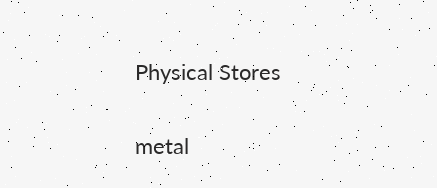Physical Stores

metal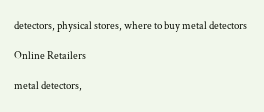detectors, physical stores, where to buy metal detectors

Online Retailers

metal detectors,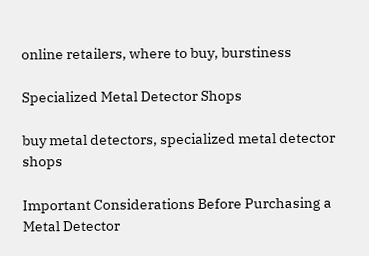online retailers, where to buy, burstiness

Specialized Metal Detector Shops

buy metal detectors, specialized metal detector shops

Important Considerations Before Purchasing a Metal Detector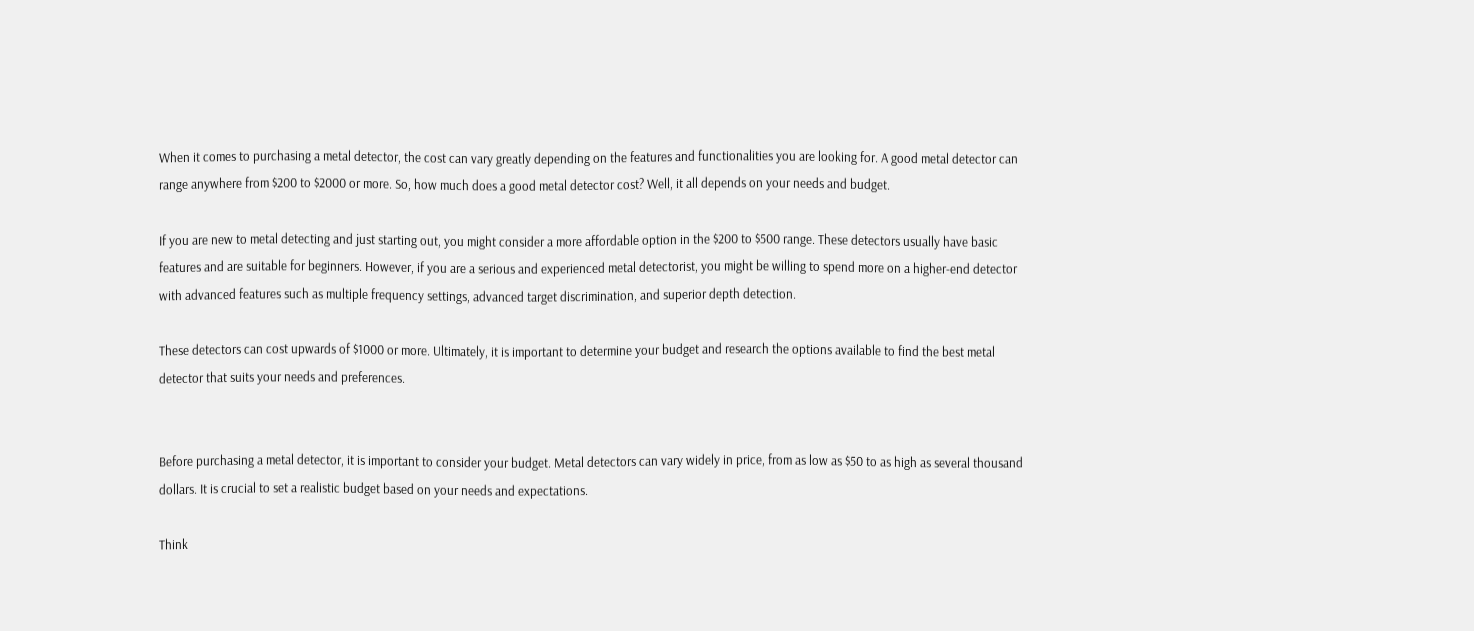When it comes to purchasing a metal detector, the cost can vary greatly depending on the features and functionalities you are looking for. A good metal detector can range anywhere from $200 to $2000 or more. So, how much does a good metal detector cost? Well, it all depends on your needs and budget.

If you are new to metal detecting and just starting out, you might consider a more affordable option in the $200 to $500 range. These detectors usually have basic features and are suitable for beginners. However, if you are a serious and experienced metal detectorist, you might be willing to spend more on a higher-end detector with advanced features such as multiple frequency settings, advanced target discrimination, and superior depth detection.

These detectors can cost upwards of $1000 or more. Ultimately, it is important to determine your budget and research the options available to find the best metal detector that suits your needs and preferences.


Before purchasing a metal detector, it is important to consider your budget. Metal detectors can vary widely in price, from as low as $50 to as high as several thousand dollars. It is crucial to set a realistic budget based on your needs and expectations.

Think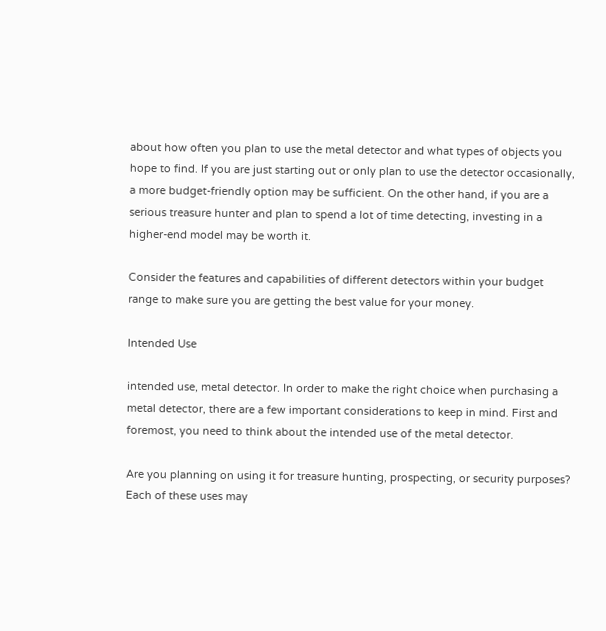about how often you plan to use the metal detector and what types of objects you hope to find. If you are just starting out or only plan to use the detector occasionally, a more budget-friendly option may be sufficient. On the other hand, if you are a serious treasure hunter and plan to spend a lot of time detecting, investing in a higher-end model may be worth it.

Consider the features and capabilities of different detectors within your budget range to make sure you are getting the best value for your money.

Intended Use

intended use, metal detector. In order to make the right choice when purchasing a metal detector, there are a few important considerations to keep in mind. First and foremost, you need to think about the intended use of the metal detector.

Are you planning on using it for treasure hunting, prospecting, or security purposes? Each of these uses may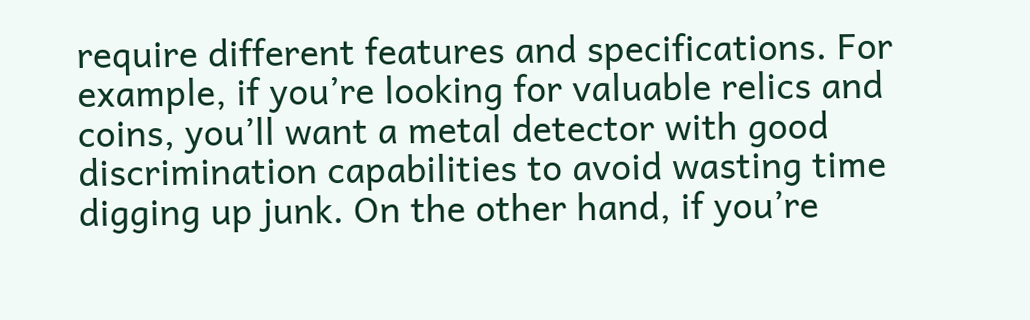require different features and specifications. For example, if you’re looking for valuable relics and coins, you’ll want a metal detector with good discrimination capabilities to avoid wasting time digging up junk. On the other hand, if you’re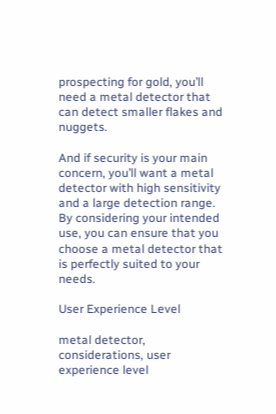prospecting for gold, you’ll need a metal detector that can detect smaller flakes and nuggets.

And if security is your main concern, you’ll want a metal detector with high sensitivity and a large detection range. By considering your intended use, you can ensure that you choose a metal detector that is perfectly suited to your needs.

User Experience Level

metal detector, considerations, user experience level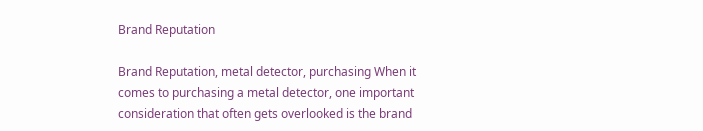Brand Reputation

Brand Reputation, metal detector, purchasing When it comes to purchasing a metal detector, one important consideration that often gets overlooked is the brand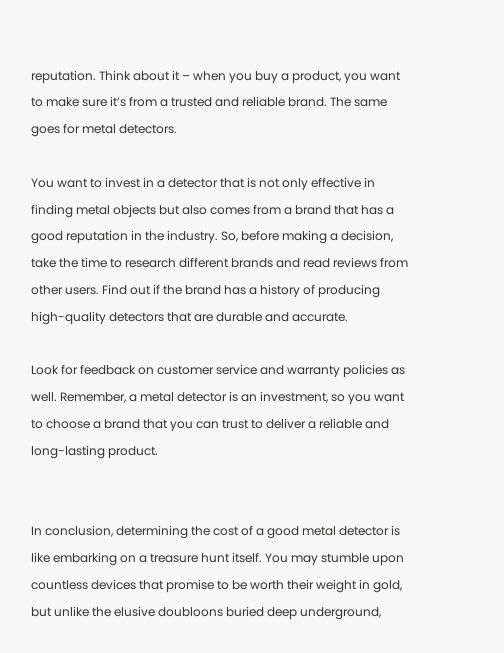reputation. Think about it – when you buy a product, you want to make sure it’s from a trusted and reliable brand. The same goes for metal detectors.

You want to invest in a detector that is not only effective in finding metal objects but also comes from a brand that has a good reputation in the industry. So, before making a decision, take the time to research different brands and read reviews from other users. Find out if the brand has a history of producing high-quality detectors that are durable and accurate.

Look for feedback on customer service and warranty policies as well. Remember, a metal detector is an investment, so you want to choose a brand that you can trust to deliver a reliable and long-lasting product.


In conclusion, determining the cost of a good metal detector is like embarking on a treasure hunt itself. You may stumble upon countless devices that promise to be worth their weight in gold, but unlike the elusive doubloons buried deep underground,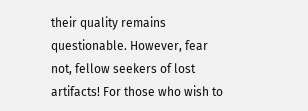their quality remains questionable. However, fear not, fellow seekers of lost artifacts! For those who wish to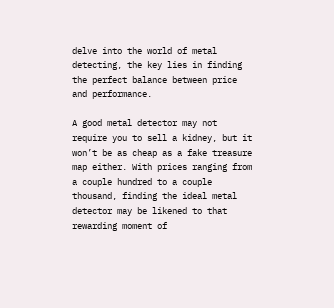delve into the world of metal detecting, the key lies in finding the perfect balance between price and performance.

A good metal detector may not require you to sell a kidney, but it won’t be as cheap as a fake treasure map either. With prices ranging from a couple hundred to a couple thousand, finding the ideal metal detector may be likened to that rewarding moment of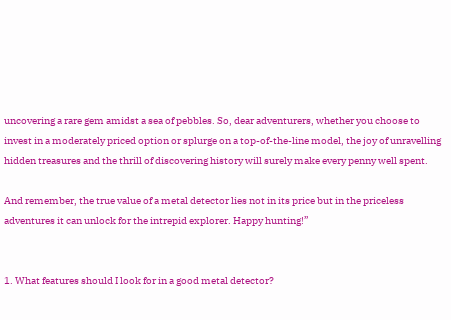uncovering a rare gem amidst a sea of pebbles. So, dear adventurers, whether you choose to invest in a moderately priced option or splurge on a top-of-the-line model, the joy of unravelling hidden treasures and the thrill of discovering history will surely make every penny well spent.

And remember, the true value of a metal detector lies not in its price but in the priceless adventures it can unlock for the intrepid explorer. Happy hunting!”


1. What features should I look for in a good metal detector?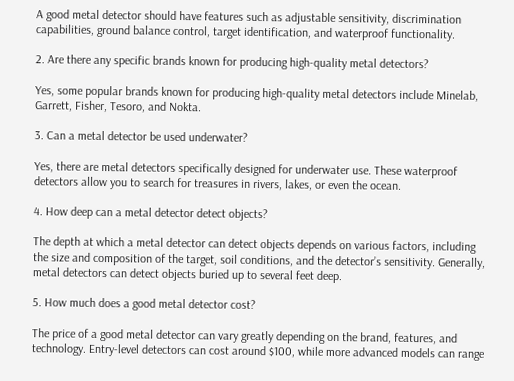A good metal detector should have features such as adjustable sensitivity, discrimination capabilities, ground balance control, target identification, and waterproof functionality.

2. Are there any specific brands known for producing high-quality metal detectors?

Yes, some popular brands known for producing high-quality metal detectors include Minelab, Garrett, Fisher, Tesoro, and Nokta.

3. Can a metal detector be used underwater?

Yes, there are metal detectors specifically designed for underwater use. These waterproof detectors allow you to search for treasures in rivers, lakes, or even the ocean.

4. How deep can a metal detector detect objects?

The depth at which a metal detector can detect objects depends on various factors, including the size and composition of the target, soil conditions, and the detector’s sensitivity. Generally, metal detectors can detect objects buried up to several feet deep.

5. How much does a good metal detector cost?

The price of a good metal detector can vary greatly depending on the brand, features, and technology. Entry-level detectors can cost around $100, while more advanced models can range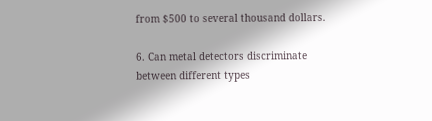from $500 to several thousand dollars.

6. Can metal detectors discriminate between different types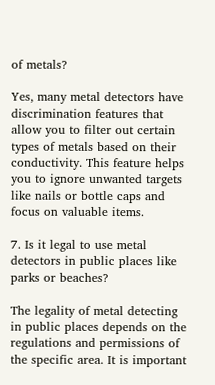of metals?

Yes, many metal detectors have discrimination features that allow you to filter out certain types of metals based on their conductivity. This feature helps you to ignore unwanted targets like nails or bottle caps and focus on valuable items.

7. Is it legal to use metal detectors in public places like parks or beaches?

The legality of metal detecting in public places depends on the regulations and permissions of the specific area. It is important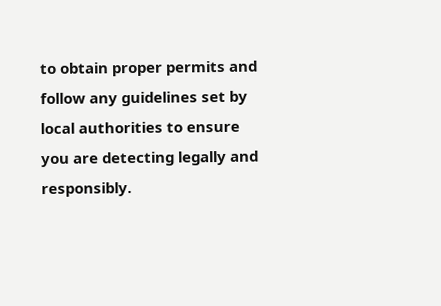to obtain proper permits and follow any guidelines set by local authorities to ensure you are detecting legally and responsibly.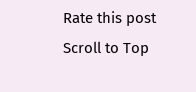Rate this post
Scroll to Top